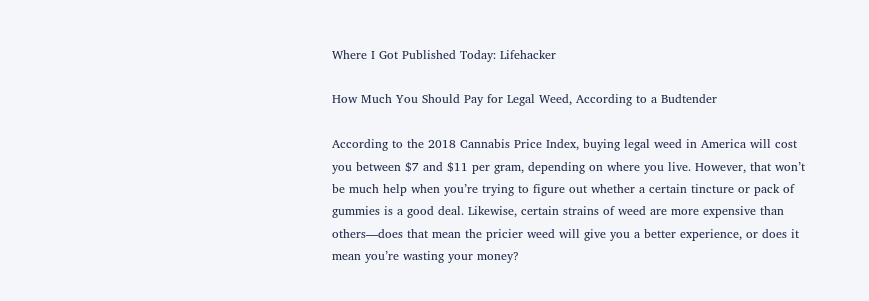Where I Got Published Today: Lifehacker

How Much You Should Pay for Legal Weed, According to a Budtender

According to the 2018 Cannabis Price Index, buying legal weed in America will cost you between $7 and $11 per gram, depending on where you live. However, that won’t be much help when you’re trying to figure out whether a certain tincture or pack of gummies is a good deal. Likewise, certain strains of weed are more expensive than others—does that mean the pricier weed will give you a better experience, or does it mean you’re wasting your money?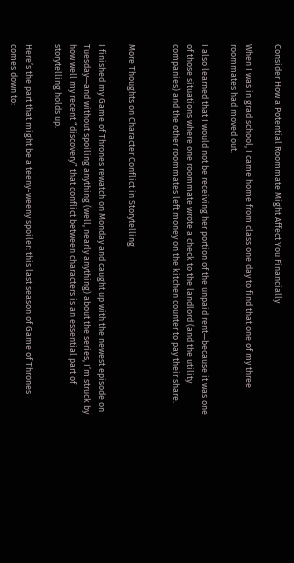Consider How a Potential Roommate Might Affect You Financially

When I was in grad school, I came home from class one day to find that one of my three roommates had moved out.

I also learned that I would not be receiving her portion of the unpaid rent—because it was one of those situations where one roommate wrote a check to the landlord (and the utility companies) and the other roommates left money on the kitchen counter to pay their share.


More Thoughts on Character Conflict in Storytelling

I finished my Game of Thrones rewatch on Monday and caught up with the newest episode on Tuesday—and without spoiling anything (well, nearly anything) about the series, I’m struck by how well my recent “discovery” that conflict between characters is an essential part of storytelling holds up.

Here’s the part that might be a teeny-weeny spoiler: this last season of Game of Thrones comes down to: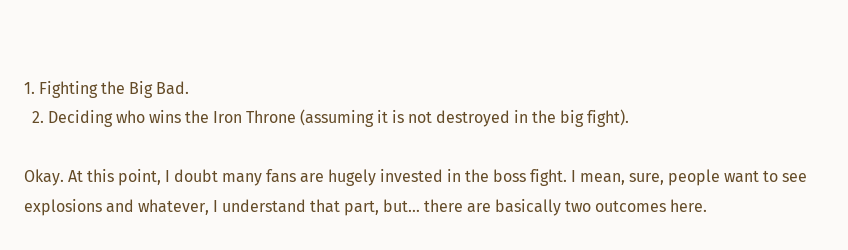1. Fighting the Big Bad.
  2. Deciding who wins the Iron Throne (assuming it is not destroyed in the big fight).

Okay. At this point, I doubt many fans are hugely invested in the boss fight. I mean, sure, people want to see explosions and whatever, I understand that part, but… there are basically two outcomes here.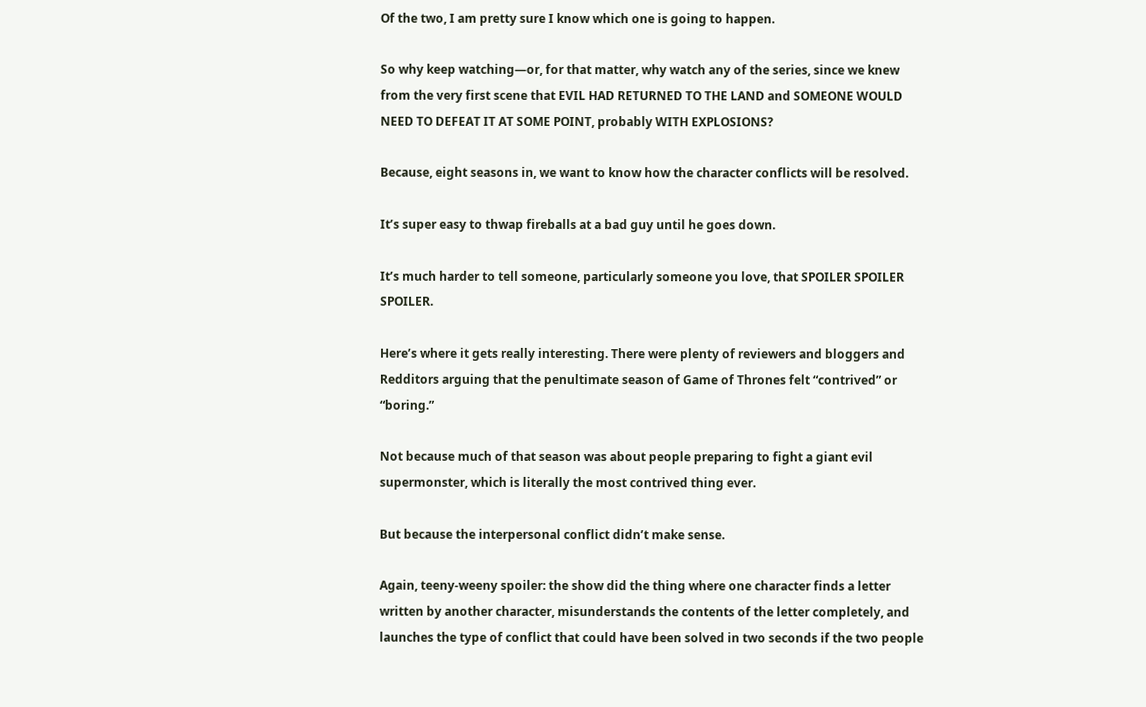Of the two, I am pretty sure I know which one is going to happen.

So why keep watching—or, for that matter, why watch any of the series, since we knew from the very first scene that EVIL HAD RETURNED TO THE LAND and SOMEONE WOULD NEED TO DEFEAT IT AT SOME POINT, probably WITH EXPLOSIONS?

Because, eight seasons in, we want to know how the character conflicts will be resolved.

It’s super easy to thwap fireballs at a bad guy until he goes down.

It’s much harder to tell someone, particularly someone you love, that SPOILER SPOILER SPOILER.

Here’s where it gets really interesting. There were plenty of reviewers and bloggers and Redditors arguing that the penultimate season of Game of Thrones felt “contrived” or “boring.”

Not because much of that season was about people preparing to fight a giant evil supermonster, which is literally the most contrived thing ever.

But because the interpersonal conflict didn’t make sense.

Again, teeny-weeny spoiler: the show did the thing where one character finds a letter written by another character, misunderstands the contents of the letter completely, and launches the type of conflict that could have been solved in two seconds if the two people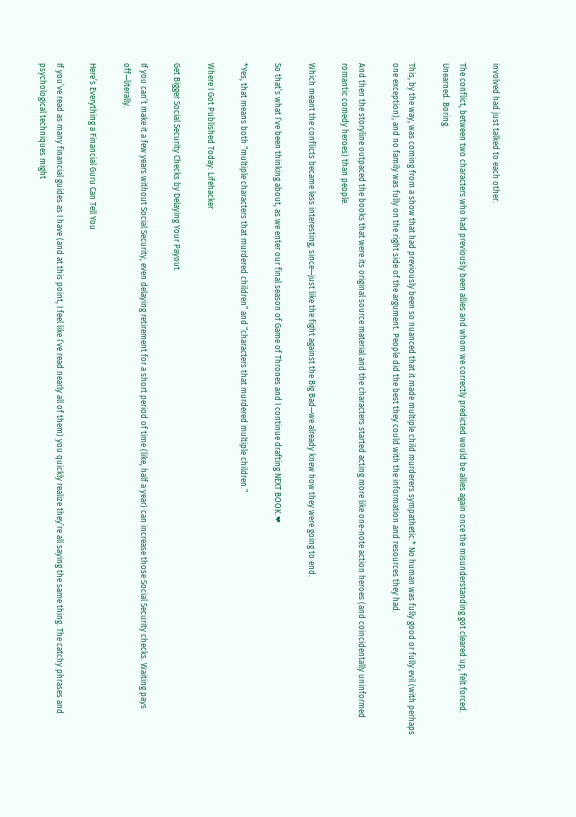involved had just talked to each other.

The conflict, between two characters who had previously been allies and whom we correctly predicted would be allies again once the misunderstanding got cleared up, felt forced. Unearned. Boring.

This, by the way, was coming from a show that had previously been so nuanced that it made multiple child murderers sympathetic.* No human was fully good or fully evil (with perhaps one exception), and no family was fully on the right side of the argument. People did the best they could with the information and resources they had.

And then the storyline outpaced the books that were its original source material and the characters started acting more like one-note action heroes (and coincidentally uninformed romantic comedy heroes) than people.

Which meant the conflicts became less interesting, since—just like the fight against the Big Bad—we already knew how they were going to end.

So that’s what I’ve been thinking about, as we enter our final season of Game of Thrones and I continue drafting NEXT BOOK.❤

*Yes, that means both “multiple characters that murdered children” and “characters that murdered multiple children.”

Where I Got Published Today: Lifehacker

Get Bigger Social Security Checks by Delaying Your Payout

If you can’t make it a few years without Social Security, even delaying retirement for a short period of time (like, half a year) can increase those Social Security checks. Waiting pays off—literally.

Here’s Everything a Financial Guru Can Tell You

If you’ve read as many financial guides as I have (and at this point, I feel like I’ve read nearly all of them) you quickly realize they’re all saying the same thing. The catchy phrases and psychological techniques might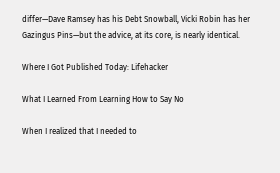differ—Dave Ramsey has his Debt Snowball, Vicki Robin has her Gazingus Pins—but the advice, at its core, is nearly identical.

Where I Got Published Today: Lifehacker

What I Learned From Learning How to Say No

When I realized that I needed to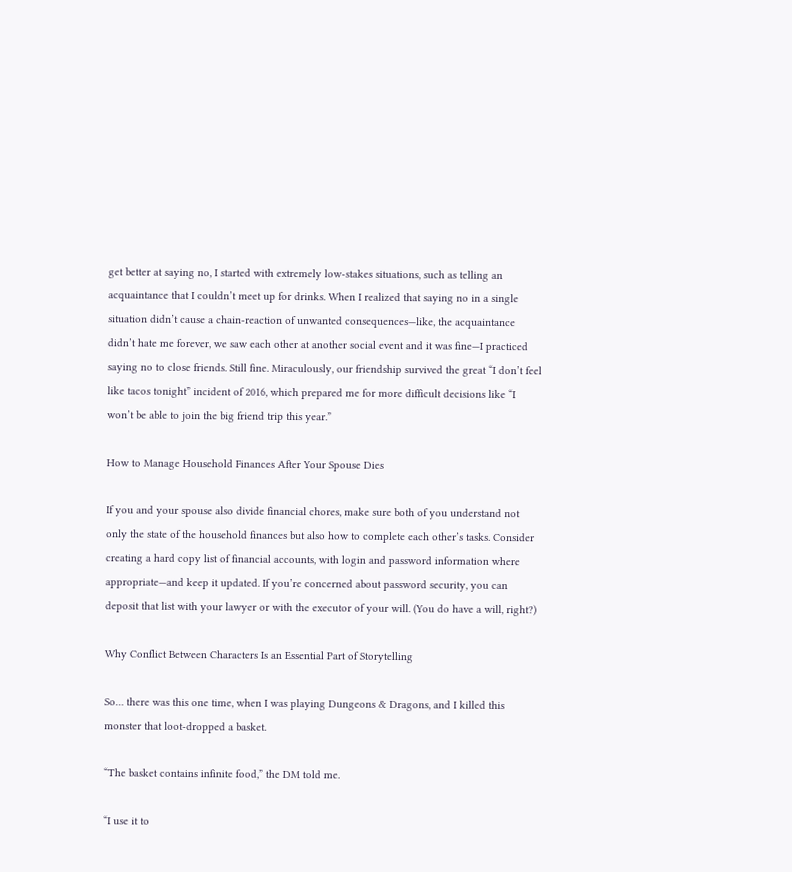get better at saying no, I started with extremely low-stakes situations, such as telling an acquaintance that I couldn’t meet up for drinks. When I realized that saying no in a single situation didn’t cause a chain-reaction of unwanted consequences—like, the acquaintance didn’t hate me forever, we saw each other at another social event and it was fine—I practiced saying no to close friends. Still fine. Miraculously, our friendship survived the great “I don’t feel like tacos tonight” incident of 2016, which prepared me for more difficult decisions like “I won’t be able to join the big friend trip this year.”

How to Manage Household Finances After Your Spouse Dies

If you and your spouse also divide financial chores, make sure both of you understand not only the state of the household finances but also how to complete each other’s tasks. Consider creating a hard copy list of financial accounts, with login and password information where appropriate—and keep it updated. If you’re concerned about password security, you can deposit that list with your lawyer or with the executor of your will. (You do have a will, right?)

Why Conflict Between Characters Is an Essential Part of Storytelling

So… there was this one time, when I was playing Dungeons & Dragons, and I killed this monster that loot-dropped a basket.

“The basket contains infinite food,” the DM told me.

“I use it to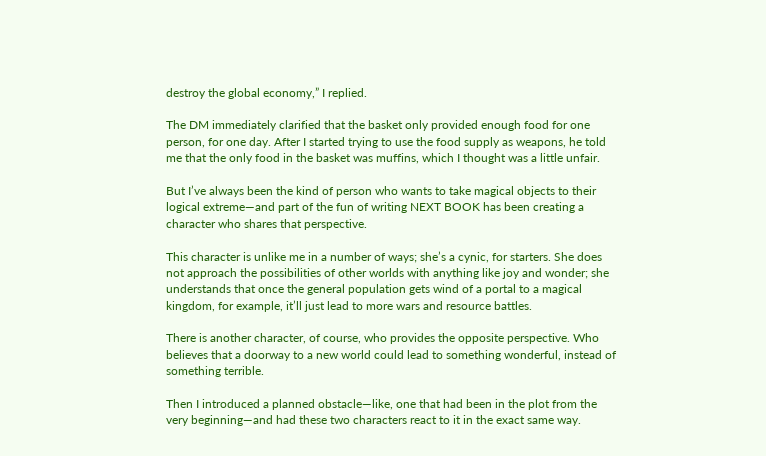destroy the global economy,” I replied.

The DM immediately clarified that the basket only provided enough food for one person, for one day. After I started trying to use the food supply as weapons, he told me that the only food in the basket was muffins, which I thought was a little unfair.

But I’ve always been the kind of person who wants to take magical objects to their logical extreme—and part of the fun of writing NEXT BOOK has been creating a character who shares that perspective.

This character is unlike me in a number of ways; she’s a cynic, for starters. She does not approach the possibilities of other worlds with anything like joy and wonder; she understands that once the general population gets wind of a portal to a magical kingdom, for example, it’ll just lead to more wars and resource battles.

There is another character, of course, who provides the opposite perspective. Who believes that a doorway to a new world could lead to something wonderful, instead of something terrible.

Then I introduced a planned obstacle—like, one that had been in the plot from the very beginning—and had these two characters react to it in the exact same way.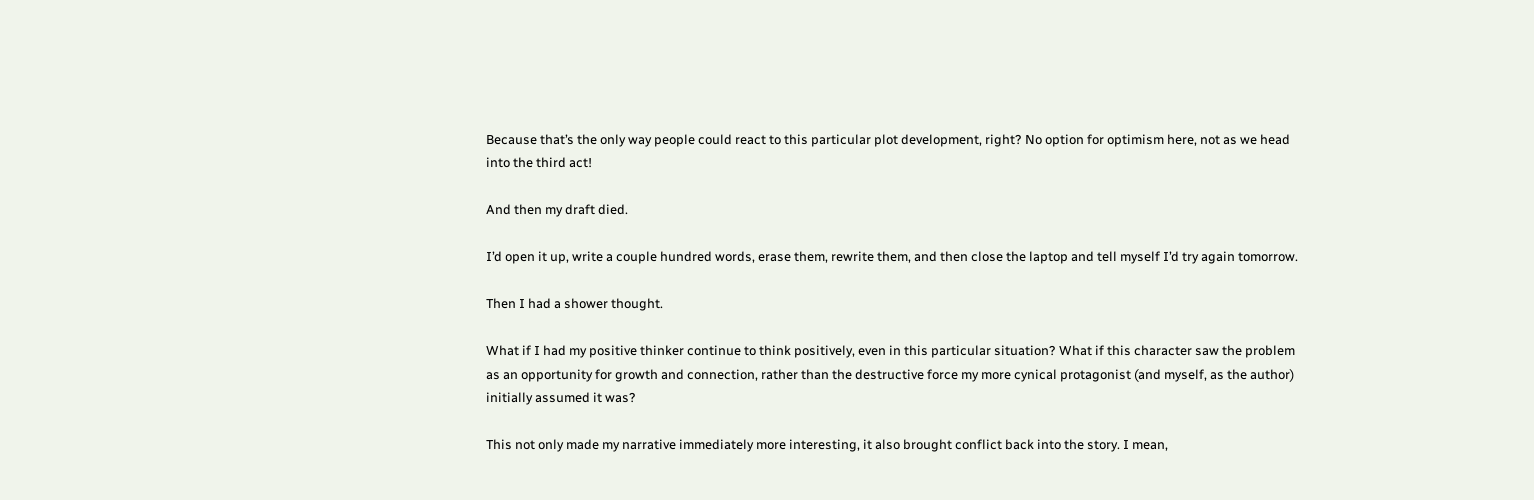Because that’s the only way people could react to this particular plot development, right? No option for optimism here, not as we head into the third act!

And then my draft died.

I’d open it up, write a couple hundred words, erase them, rewrite them, and then close the laptop and tell myself I’d try again tomorrow.

Then I had a shower thought.

What if I had my positive thinker continue to think positively, even in this particular situation? What if this character saw the problem as an opportunity for growth and connection, rather than the destructive force my more cynical protagonist (and myself, as the author) initially assumed it was?

This not only made my narrative immediately more interesting, it also brought conflict back into the story. I mean,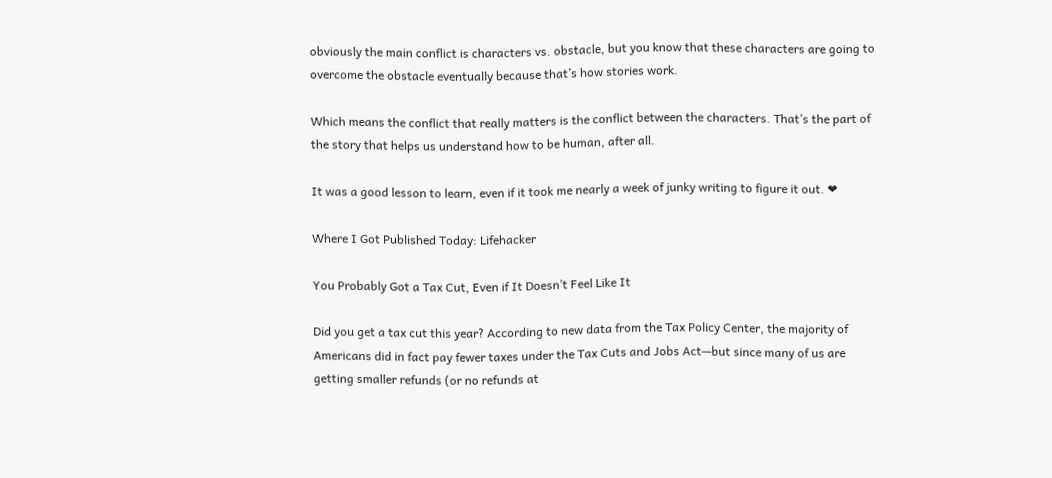obviously the main conflict is characters vs. obstacle, but you know that these characters are going to overcome the obstacle eventually because that’s how stories work.

Which means the conflict that really matters is the conflict between the characters. That’s the part of the story that helps us understand how to be human, after all.

It was a good lesson to learn, even if it took me nearly a week of junky writing to figure it out. ❤

Where I Got Published Today: Lifehacker

You Probably Got a Tax Cut, Even if It Doesn’t Feel Like It

Did you get a tax cut this year? According to new data from the Tax Policy Center, the majority of Americans did in fact pay fewer taxes under the Tax Cuts and Jobs Act—but since many of us are getting smaller refunds (or no refunds at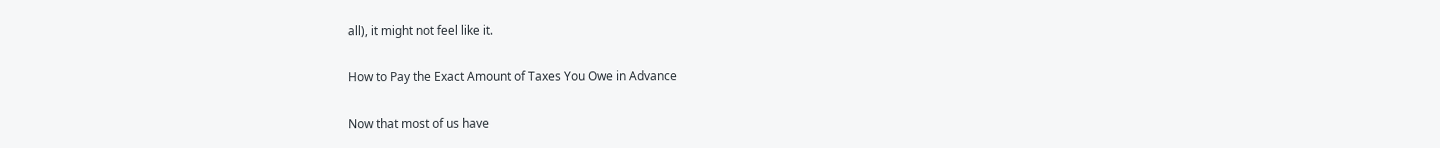all), it might not feel like it.

How to Pay the Exact Amount of Taxes You Owe in Advance

Now that most of us have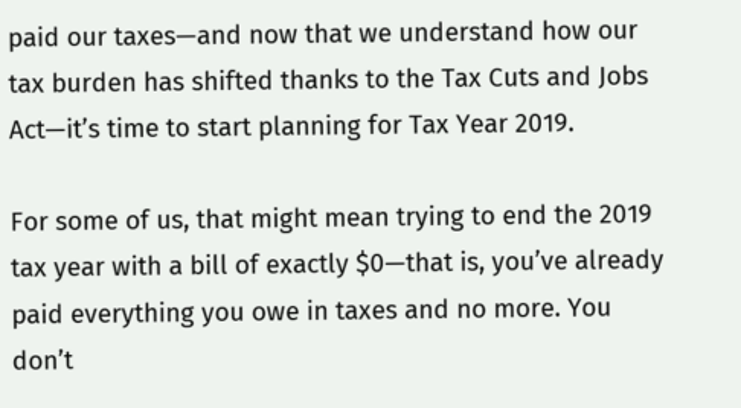paid our taxes—and now that we understand how our tax burden has shifted thanks to the Tax Cuts and Jobs Act—it’s time to start planning for Tax Year 2019.

For some of us, that might mean trying to end the 2019 tax year with a bill of exactly $0—that is, you’ve already paid everything you owe in taxes and no more. You don’t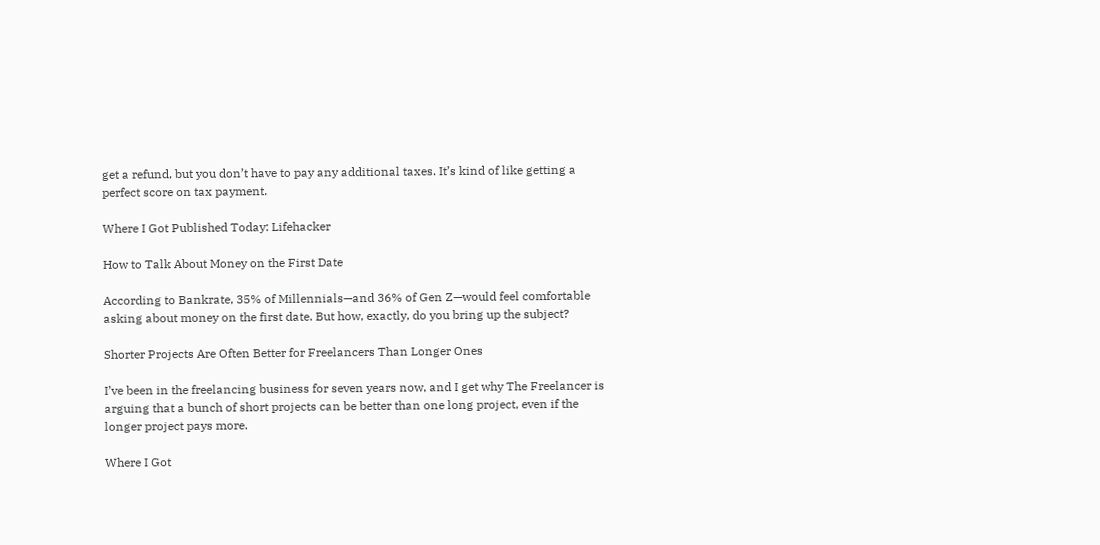get a refund, but you don’t have to pay any additional taxes. It’s kind of like getting a perfect score on tax payment.

Where I Got Published Today: Lifehacker

How to Talk About Money on the First Date

According to Bankrate, 35% of Millennials—and 36% of Gen Z—would feel comfortable asking about money on the first date. But how, exactly, do you bring up the subject?

Shorter Projects Are Often Better for Freelancers Than Longer Ones

I’ve been in the freelancing business for seven years now, and I get why The Freelancer is arguing that a bunch of short projects can be better than one long project, even if the longer project pays more.

Where I Got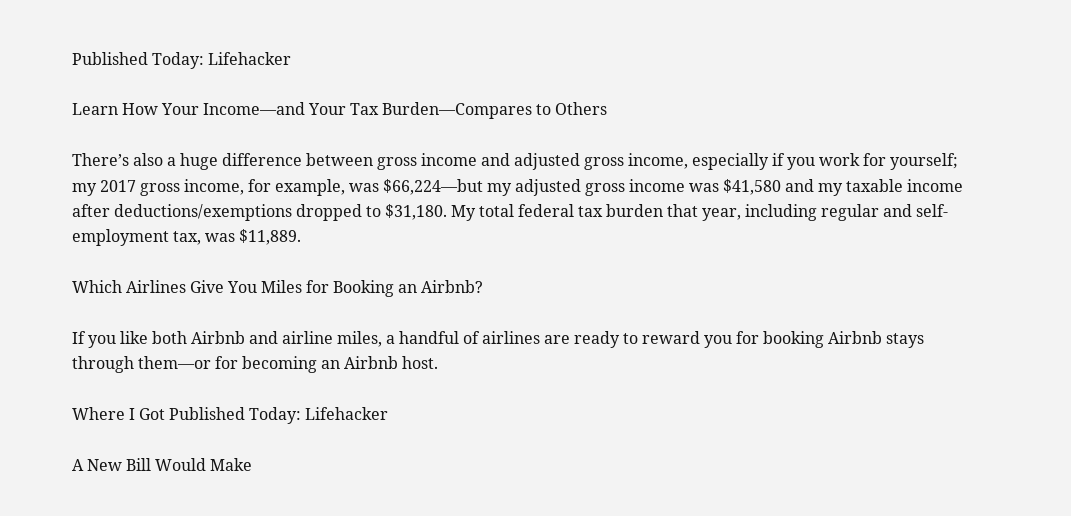Published Today: Lifehacker

Learn How Your Income—and Your Tax Burden—Compares to Others

There’s also a huge difference between gross income and adjusted gross income, especially if you work for yourself; my 2017 gross income, for example, was $66,224—but my adjusted gross income was $41,580 and my taxable income after deductions/exemptions dropped to $31,180. My total federal tax burden that year, including regular and self-employment tax, was $11,889.

Which Airlines Give You Miles for Booking an Airbnb?

If you like both Airbnb and airline miles, a handful of airlines are ready to reward you for booking Airbnb stays through them—or for becoming an Airbnb host.

Where I Got Published Today: Lifehacker

A New Bill Would Make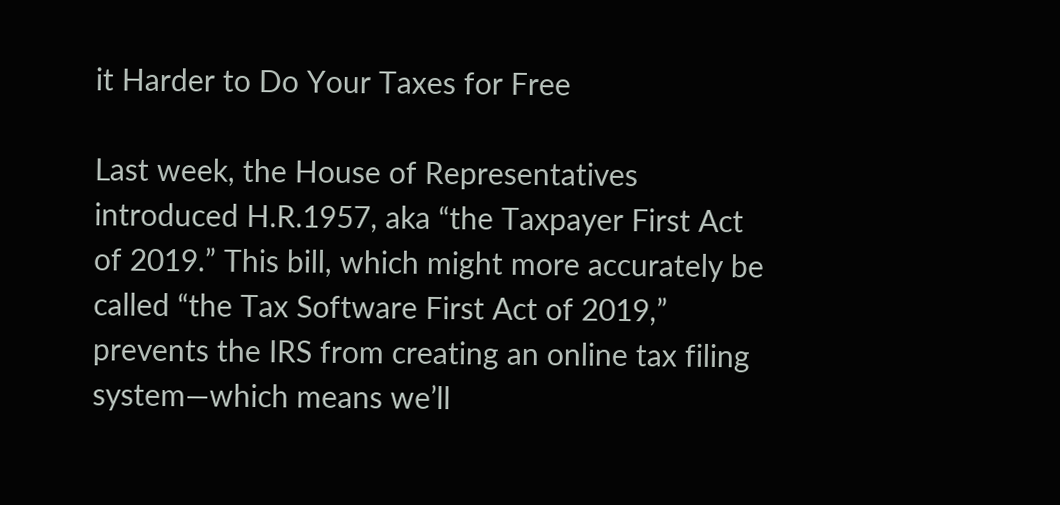it Harder to Do Your Taxes for Free

Last week, the House of Representatives introduced H.R.1957, aka “the Taxpayer First Act of 2019.” This bill, which might more accurately be called “the Tax Software First Act of 2019,” prevents the IRS from creating an online tax filing system—which means we’ll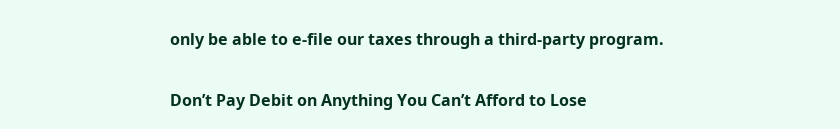only be able to e-file our taxes through a third-party program.

Don’t Pay Debit on Anything You Can’t Afford to Lose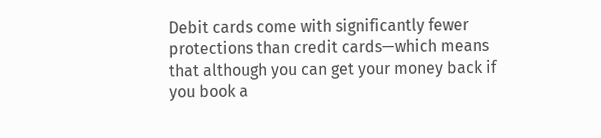Debit cards come with significantly fewer protections than credit cards—which means that although you can get your money back if you book a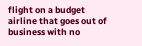flight on a budget airline that goes out of business with no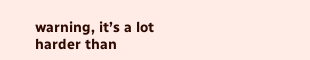warning, it’s a lot harder than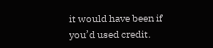it would have been if you’d used credit.